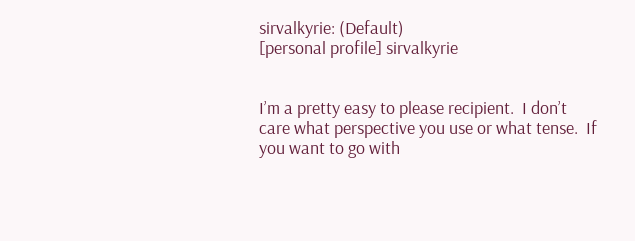sirvalkyrie: (Default)
[personal profile] sirvalkyrie


I’m a pretty easy to please recipient.  I don’t care what perspective you use or what tense.  If you want to go with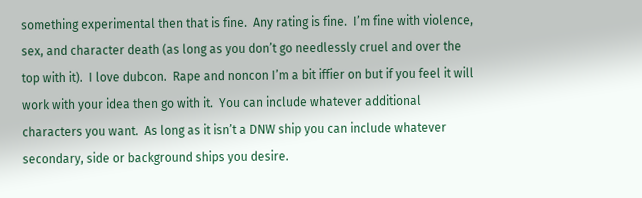something experimental then that is fine.  Any rating is fine.  I’m fine with violence, sex, and character death (as long as you don’t go needlessly cruel and over the top with it).  I love dubcon.  Rape and noncon I’m a bit iffier on but if you feel it will work with your idea then go with it.  You can include whatever additional characters you want.  As long as it isn’t a DNW ship you can include whatever secondary, side or background ships you desire.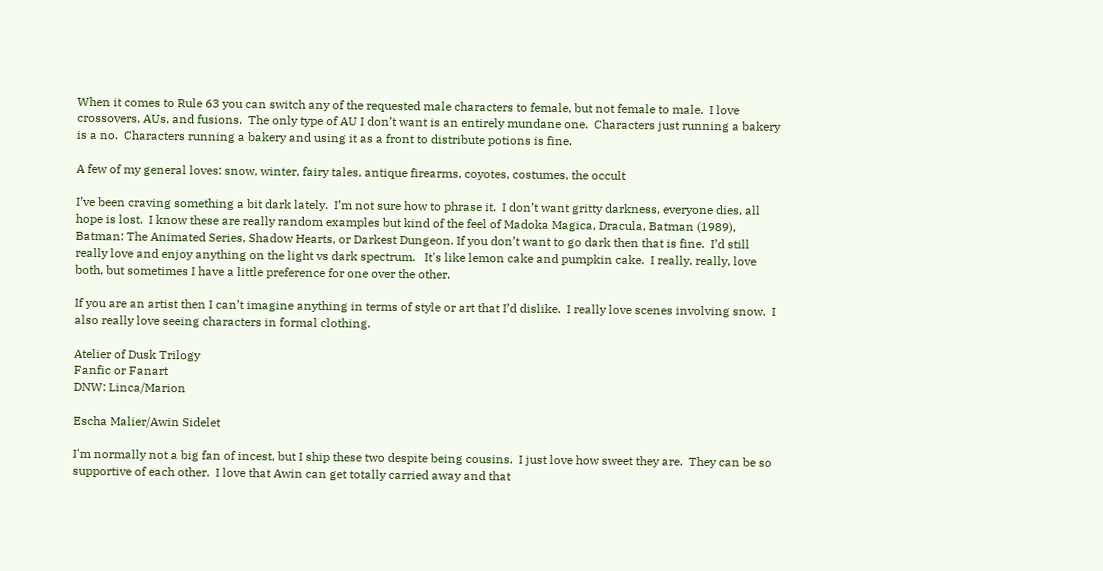When it comes to Rule 63 you can switch any of the requested male characters to female, but not female to male.  I love crossovers, AUs, and fusions.  The only type of AU I don’t want is an entirely mundane one.  Characters just running a bakery is a no.  Characters running a bakery and using it as a front to distribute potions is fine.

A few of my general loves: snow, winter, fairy tales, antique firearms, coyotes, costumes, the occult

I’ve been craving something a bit dark lately.  I’m not sure how to phrase it.  I don’t want gritty darkness, everyone dies, all hope is lost.  I know these are really random examples but kind of the feel of Madoka Magica, Dracula, Batman (1989), Batman: The Animated Series, Shadow Hearts, or Darkest Dungeon. If you don’t want to go dark then that is fine.  I’d still really love and enjoy anything on the light vs dark spectrum.   It's like lemon cake and pumpkin cake.  I really, really, love both, but sometimes I have a little preference for one over the other.

If you are an artist then I can’t imagine anything in terms of style or art that I’d dislike.  I really love scenes involving snow.  I also really love seeing characters in formal clothing.

Atelier of Dusk Trilogy
Fanfic or Fanart
DNW: Linca/Marion

Escha Malier/Awin Sidelet

I'm normally not a big fan of incest, but I ship these two despite being cousins.  I just love how sweet they are.  They can be so supportive of each other.  I love that Awin can get totally carried away and that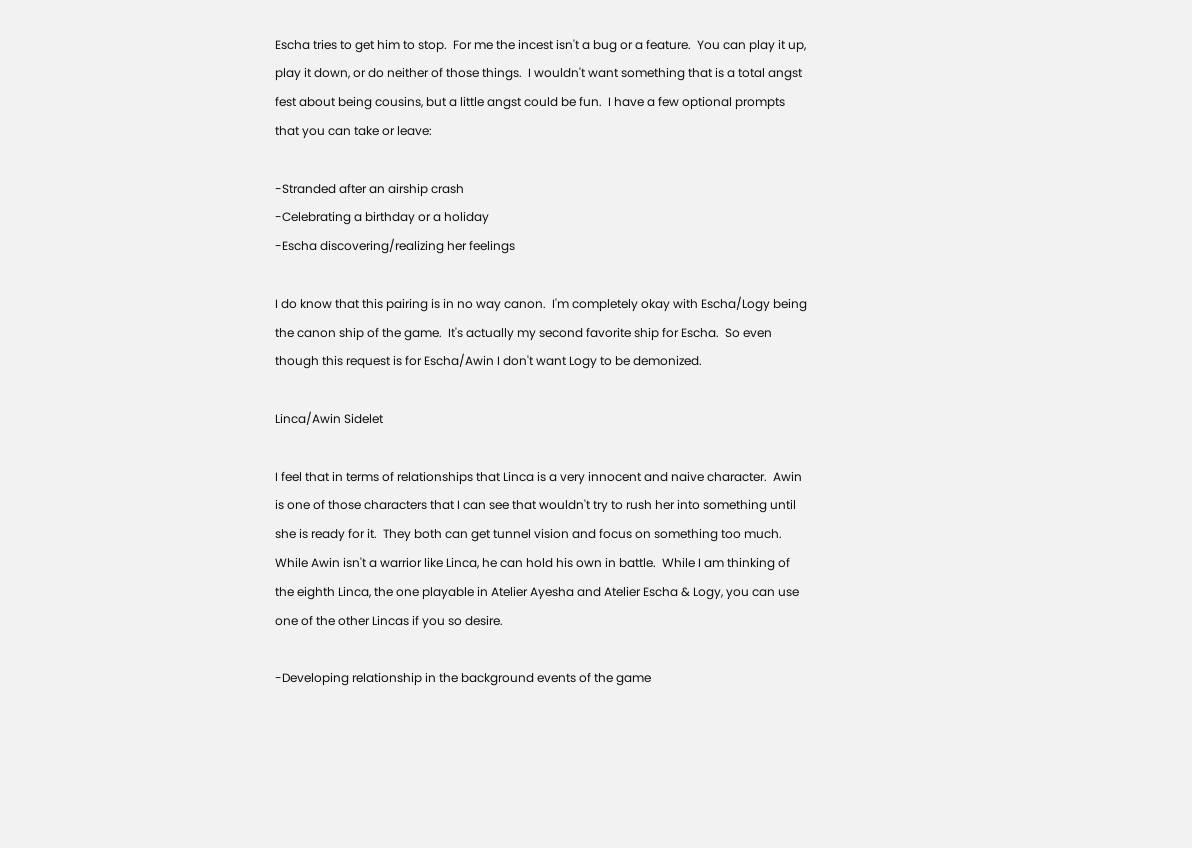Escha tries to get him to stop.  For me the incest isn't a bug or a feature.  You can play it up, play it down, or do neither of those things.  I wouldn't want something that is a total angst fest about being cousins, but a little angst could be fun.  I have a few optional prompts that you can take or leave:

-Stranded after an airship crash
-Celebrating a birthday or a holiday
-Escha discovering/realizing her feelings

I do know that this pairing is in no way canon.  I'm completely okay with Escha/Logy being the canon ship of the game.  It's actually my second favorite ship for Escha.  So even though this request is for Escha/Awin I don't want Logy to be demonized.

Linca/Awin Sidelet

I feel that in terms of relationships that Linca is a very innocent and naive character.  Awin is one of those characters that I can see that wouldn't try to rush her into something until she is ready for it.  They both can get tunnel vision and focus on something too much.  While Awin isn't a warrior like Linca, he can hold his own in battle.  While I am thinking of the eighth Linca, the one playable in Atelier Ayesha and Atelier Escha & Logy, you can use one of the other Lincas if you so desire.

-Developing relationship in the background events of the game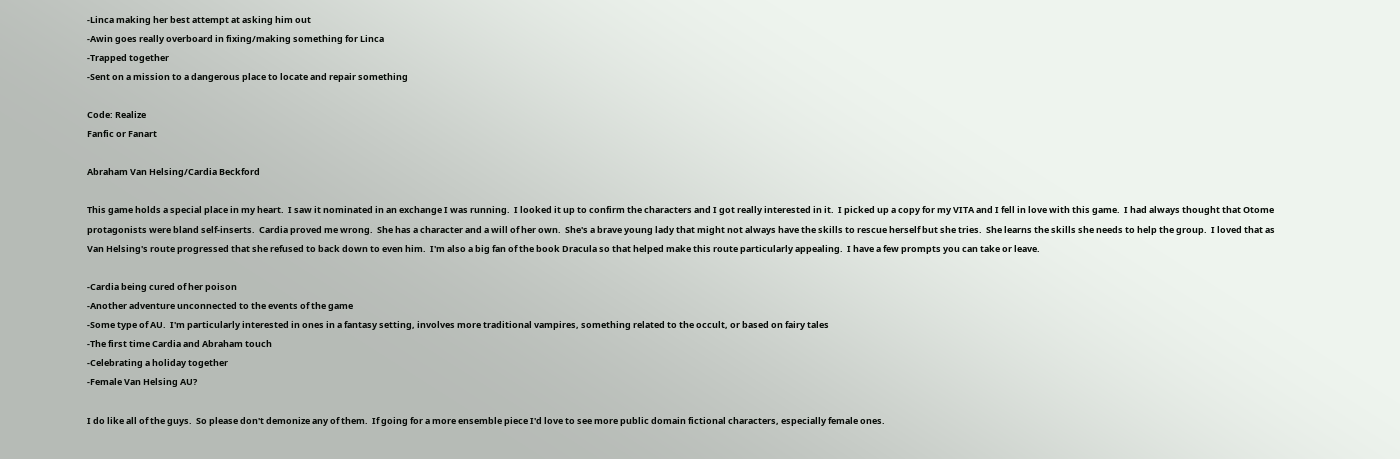-Linca making her best attempt at asking him out
-Awin goes really overboard in fixing/making something for Linca
-Trapped together
-Sent on a mission to a dangerous place to locate and repair something

Code: Realize
Fanfic or Fanart

Abraham Van Helsing/Cardia Beckford

This game holds a special place in my heart.  I saw it nominated in an exchange I was running.  I looked it up to confirm the characters and I got really interested in it.  I picked up a copy for my VITA and I fell in love with this game.  I had always thought that Otome protagonists were bland self-inserts.  Cardia proved me wrong.  She has a character and a will of her own.  She's a brave young lady that might not always have the skills to rescue herself but she tries.  She learns the skills she needs to help the group.  I loved that as Van Helsing's route progressed that she refused to back down to even him.  I'm also a big fan of the book Dracula so that helped make this route particularly appealing.  I have a few prompts you can take or leave.

-Cardia being cured of her poison
-Another adventure unconnected to the events of the game
-Some type of AU.  I'm particularly interested in ones in a fantasy setting, involves more traditional vampires, something related to the occult, or based on fairy tales
-The first time Cardia and Abraham touch
-Celebrating a holiday together
-Female Van Helsing AU?

I do like all of the guys.  So please don't demonize any of them.  If going for a more ensemble piece I'd love to see more public domain fictional characters, especially female ones.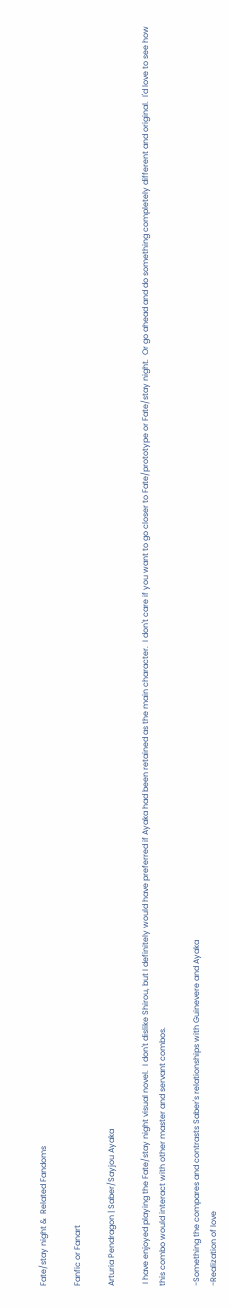Fate/stay night &  Related Fandoms

Fanfic or Fanart

Arturia Pendragon | Saber/Sayjou Ayaka

 I have enjoyed playing the Fate/stay night visual novel.  I don't dislike Shirou, but I definitely would have preferred if Ayaka had been retained as the main character.  I don't care if you want to go closer to Fate/prototype or Fate/stay night.  Or go ahead and do something completely different and original.  I'd love to see how this combo would interact with other master and servant combos.

-Something the compares and contrasts Saber's relationships with Guinevere and Ayaka
-Realization of love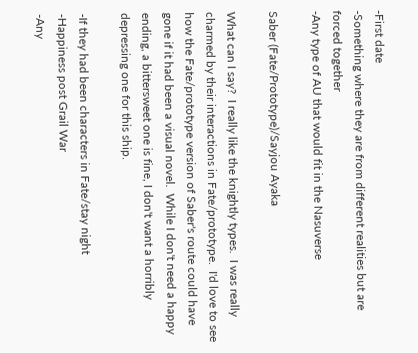-First date
-Something where they are from different realities but are forced together
-Any type of AU that would fit in the Nasuverse

Saber (Fate/Prototype)/Sayjou Ayaka

What can I say?  I really like the knightly types.  I was really charmed by their interactions in Fate/prototype.  I'd love to see how the Fate/prototype version of Saber's route could have gone if it had been a visual novel.  While I don't need a happy ending, a bittersweet one is fine, I don't want a horribly depressing one for this ship.

-If they had been characters in Fate/stay night
-Happiness post Grail War
-Any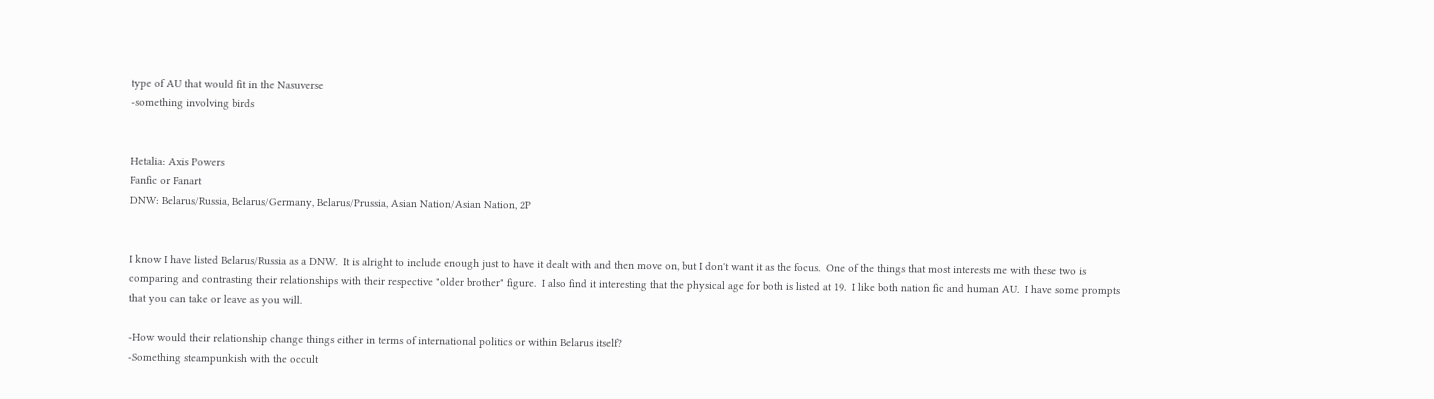type of AU that would fit in the Nasuverse
-something involving birds


Hetalia: Axis Powers
Fanfic or Fanart
DNW: Belarus/Russia, Belarus/Germany, Belarus/Prussia, Asian Nation/Asian Nation, 2P


I know I have listed Belarus/Russia as a DNW.  It is alright to include enough just to have it dealt with and then move on, but I don't want it as the focus.  One of the things that most interests me with these two is comparing and contrasting their relationships with their respective "older brother" figure.  I also find it interesting that the physical age for both is listed at 19.  I like both nation fic and human AU.  I have some prompts that you can take or leave as you will.

-How would their relationship change things either in terms of international politics or within Belarus itself?
-Something steampunkish with the occult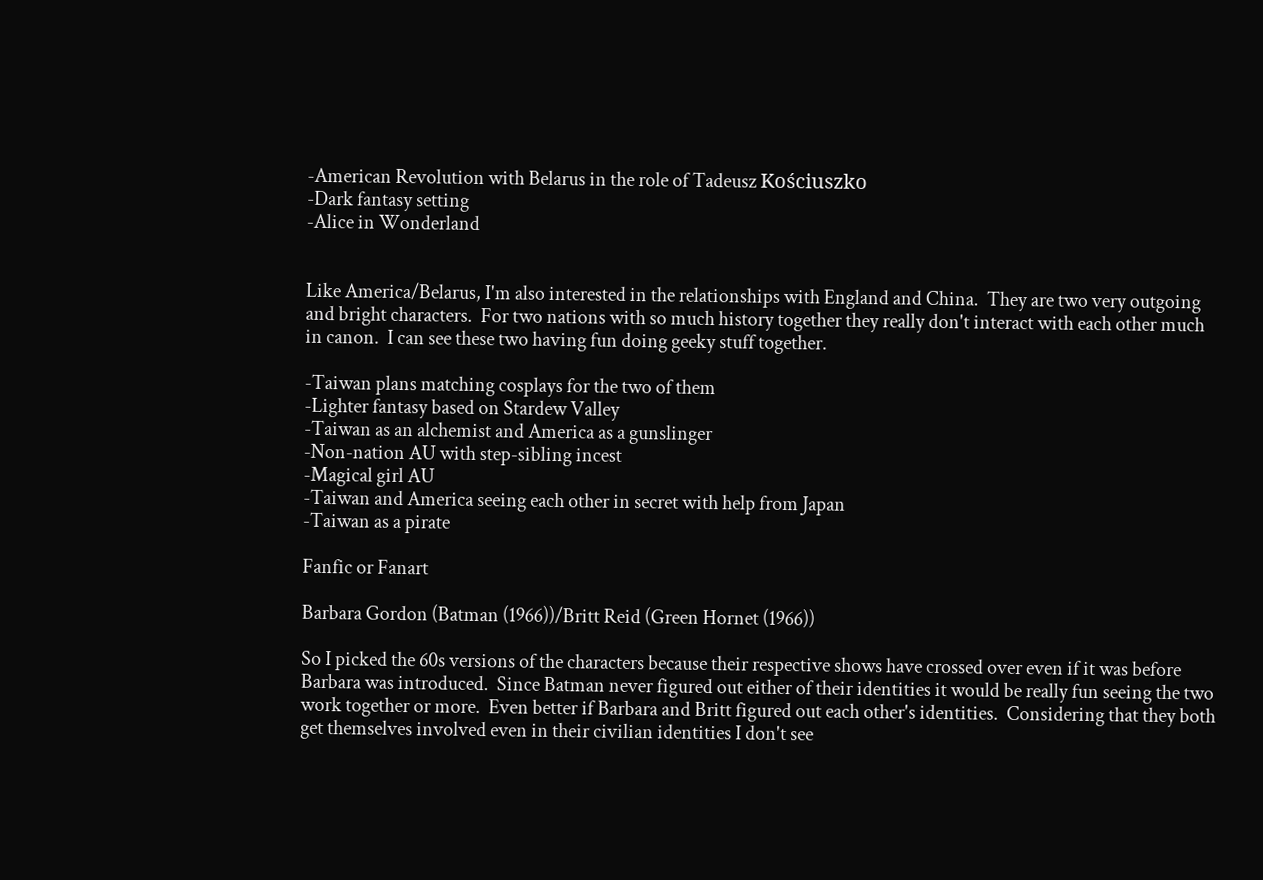-American Revolution with Belarus in the role of Tadeusz Kościuszko
-Dark fantasy setting
-Alice in Wonderland


Like America/Belarus, I'm also interested in the relationships with England and China.  They are two very outgoing and bright characters.  For two nations with so much history together they really don't interact with each other much in canon.  I can see these two having fun doing geeky stuff together.

-Taiwan plans matching cosplays for the two of them
-Lighter fantasy based on Stardew Valley
-Taiwan as an alchemist and America as a gunslinger
-Non-nation AU with step-sibling incest
-Magical girl AU
-Taiwan and America seeing each other in secret with help from Japan
-Taiwan as a pirate

Fanfic or Fanart

Barbara Gordon (Batman (1966))/Britt Reid (Green Hornet (1966))

So I picked the 60s versions of the characters because their respective shows have crossed over even if it was before Barbara was introduced.  Since Batman never figured out either of their identities it would be really fun seeing the two work together or more.  Even better if Barbara and Britt figured out each other's identities.  Considering that they both get themselves involved even in their civilian identities I don't see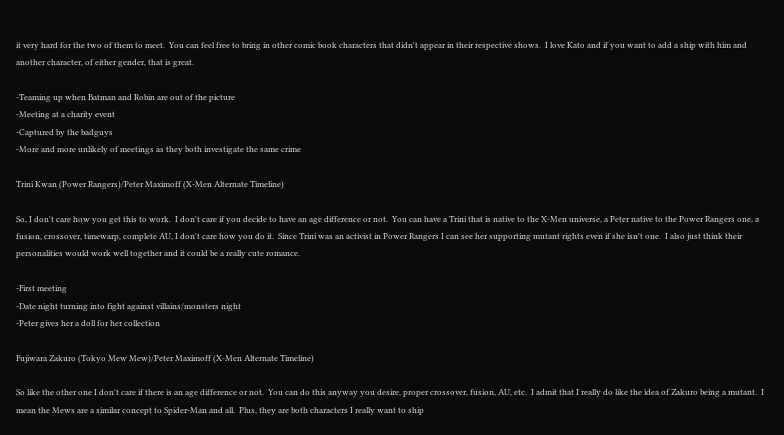it very hard for the two of them to meet.  You can feel free to bring in other comic book characters that didn't appear in their respective shows.  I love Kato and if you want to add a ship with him and another character, of either gender, that is great.

-Teaming up when Batman and Robin are out of the picture
-Meeting at a charity event
-Captured by the badguys
-More and more unlikely of meetings as they both investigate the same crime

Trini Kwan (Power Rangers)/Peter Maximoff (X-Men Alternate Timeline)

So, I don't care how you get this to work.  I don't care if you decide to have an age difference or not.  You can have a Trini that is native to the X-Men universe, a Peter native to the Power Rangers one, a fusion, crossover, timewarp, complete AU, I don't care how you do it.  Since Trini was an activist in Power Rangers I can see her supporting mutant rights even if she isn't one.  I also just think their personalities would work well together and it could be a really cute romance.

-First meeting
-Date night turning into fight against villains/monsters night
-Peter gives her a doll for her collection

Fujiwara Zakuro (Tokyo Mew Mew)/Peter Maximoff (X-Men Alternate Timeline)

So like the other one I don't care if there is an age difference or not.  You can do this anyway you desire, proper crossover, fusion, AU, etc.  I admit that I really do like the idea of Zakuro being a mutant.  I mean the Mews are a similar concept to Spider-Man and all.  Plus, they are both characters I really want to ship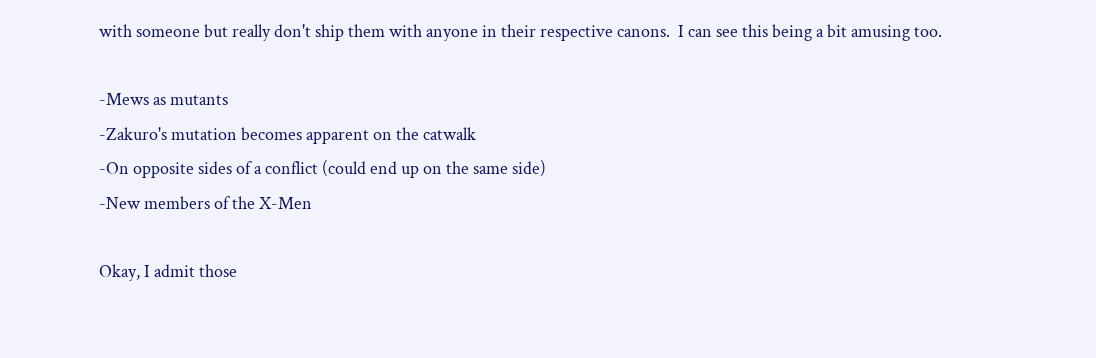with someone but really don't ship them with anyone in their respective canons.  I can see this being a bit amusing too.

-Mews as mutants
-Zakuro's mutation becomes apparent on the catwalk
-On opposite sides of a conflict (could end up on the same side)
-New members of the X-Men

Okay, I admit those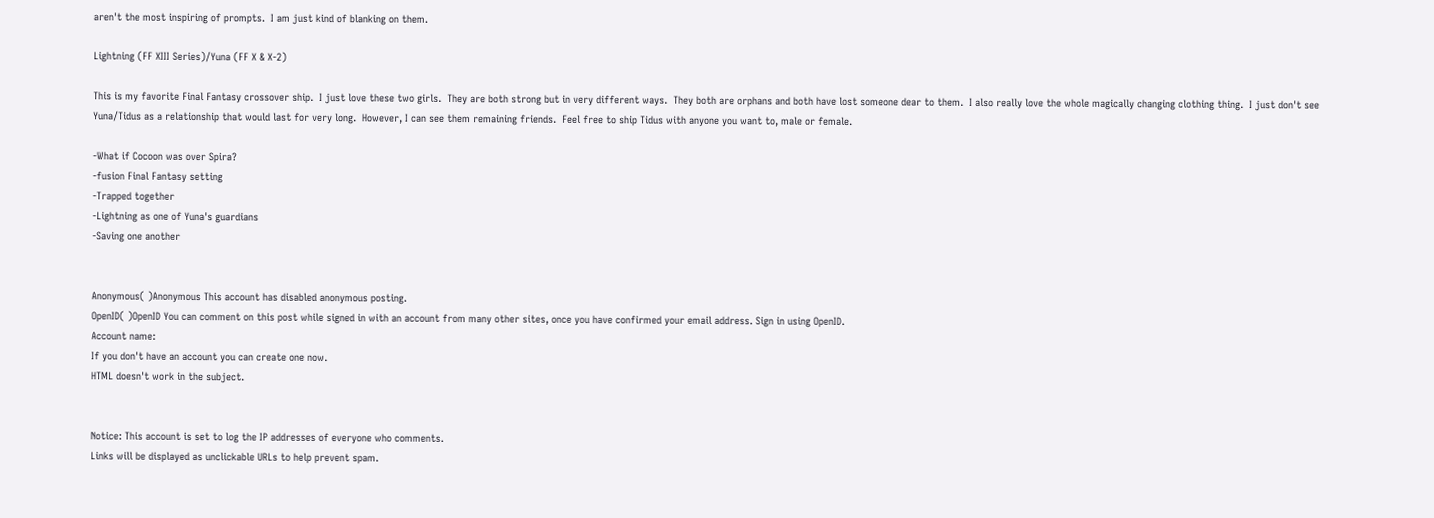aren't the most inspiring of prompts.  I am just kind of blanking on them.

Lightning (FF XIII Series)/Yuna (FF X & X-2)

This is my favorite Final Fantasy crossover ship.  I just love these two girls.  They are both strong but in very different ways.  They both are orphans and both have lost someone dear to them.  I also really love the whole magically changing clothing thing.  I just don't see Yuna/Tidus as a relationship that would last for very long.  However, I can see them remaining friends.  Feel free to ship Tidus with anyone you want to, male or female.

-What if Cocoon was over Spira?
-fusion Final Fantasy setting
-Trapped together
-Lightning as one of Yuna's guardians
-Saving one another


Anonymous( )Anonymous This account has disabled anonymous posting.
OpenID( )OpenID You can comment on this post while signed in with an account from many other sites, once you have confirmed your email address. Sign in using OpenID.
Account name:
If you don't have an account you can create one now.
HTML doesn't work in the subject.


Notice: This account is set to log the IP addresses of everyone who comments.
Links will be displayed as unclickable URLs to help prevent spam.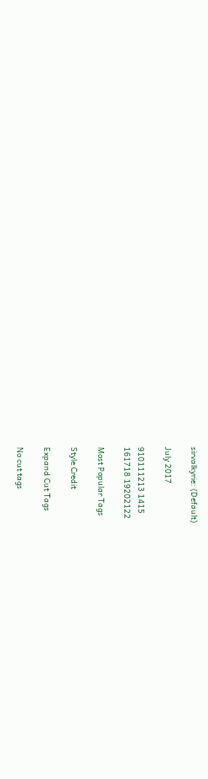sirvalkyrie: (Default)

July 2017

910111213 1415
161718 19202122

Most Popular Tags

Style Credit

Expand Cut Tags

No cut tags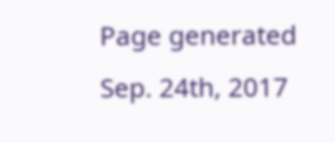Page generated Sep. 24th, 2017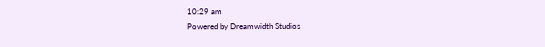10:29 am
Powered by Dreamwidth Studios